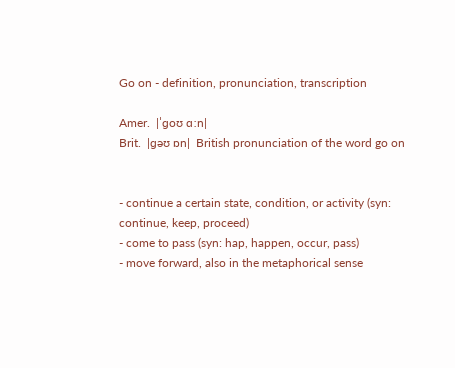Go on - definition, pronunciation, transcription

Amer.  |ˈɡoʊ ɑːn|
Brit.  |ɡəʊ ɒn|  British pronunciation of the word go on


- continue a certain state, condition, or activity (syn: continue, keep, proceed)
- come to pass (syn: hap, happen, occur, pass)
- move forward, also in the metaphorical sense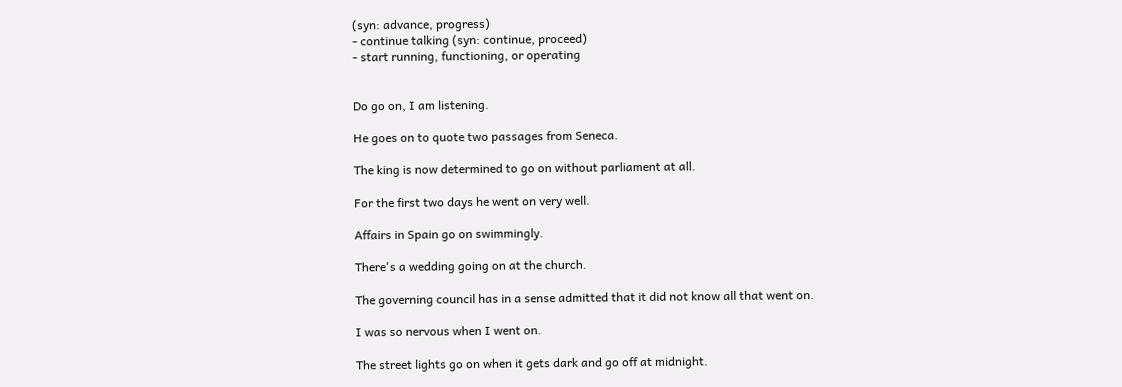(syn: advance, progress)
- continue talking (syn: continue, proceed)
- start running, functioning, or operating


Do go on, I am listening.

He goes on to quote two passages from Seneca.

The king is now determined to go on without parliament at all.

For the first two days he went on very well.

Affairs in Spain go on swimmingly.

There's a wedding going on at the church.

The governing council has in a sense admitted that it did not know all that went on.

I was so nervous when I went on.

The street lights go on when it gets dark and go off at midnight.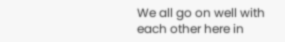We all go on well with each other here in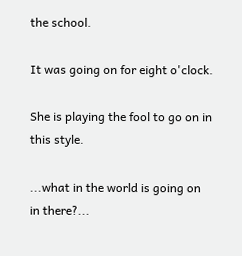the school.

It was going on for eight o'clock.

She is playing the fool to go on in this style.

...what in the world is going on in there?...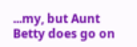...my, but Aunt Betty does go on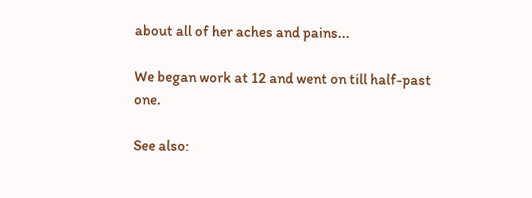about all of her aches and pains...

We began work at 12 and went on till half-past one.

See also: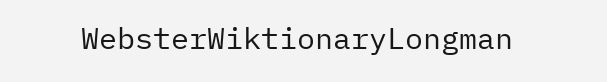WebsterWiktionaryLongman